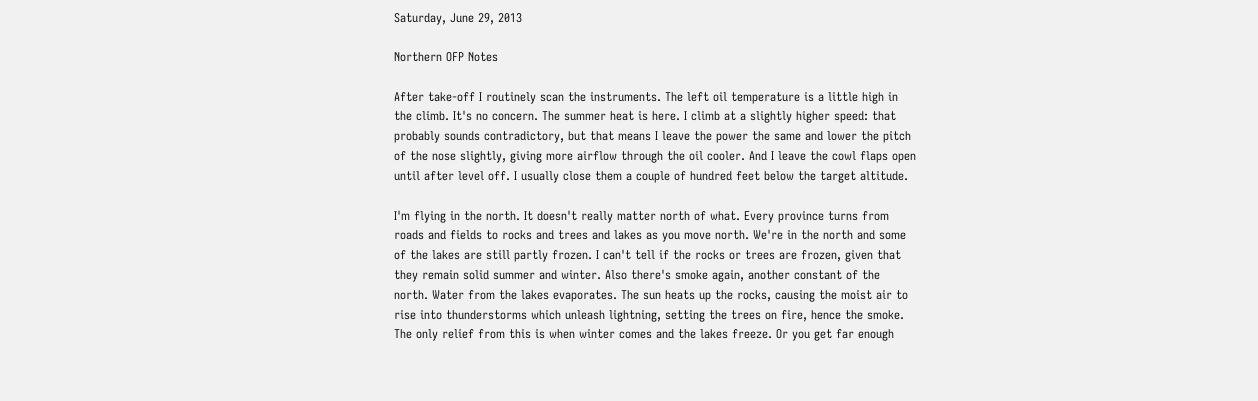Saturday, June 29, 2013

Northern OFP Notes

After take-off I routinely scan the instruments. The left oil temperature is a little high in the climb. It's no concern. The summer heat is here. I climb at a slightly higher speed: that probably sounds contradictory, but that means I leave the power the same and lower the pitch of the nose slightly, giving more airflow through the oil cooler. And I leave the cowl flaps open until after level off. I usually close them a couple of hundred feet below the target altitude.

I'm flying in the north. It doesn't really matter north of what. Every province turns from roads and fields to rocks and trees and lakes as you move north. We're in the north and some of the lakes are still partly frozen. I can't tell if the rocks or trees are frozen, given that they remain solid summer and winter. Also there's smoke again, another constant of the north. Water from the lakes evaporates. The sun heats up the rocks, causing the moist air to rise into thunderstorms which unleash lightning, setting the trees on fire, hence the smoke. The only relief from this is when winter comes and the lakes freeze. Or you get far enough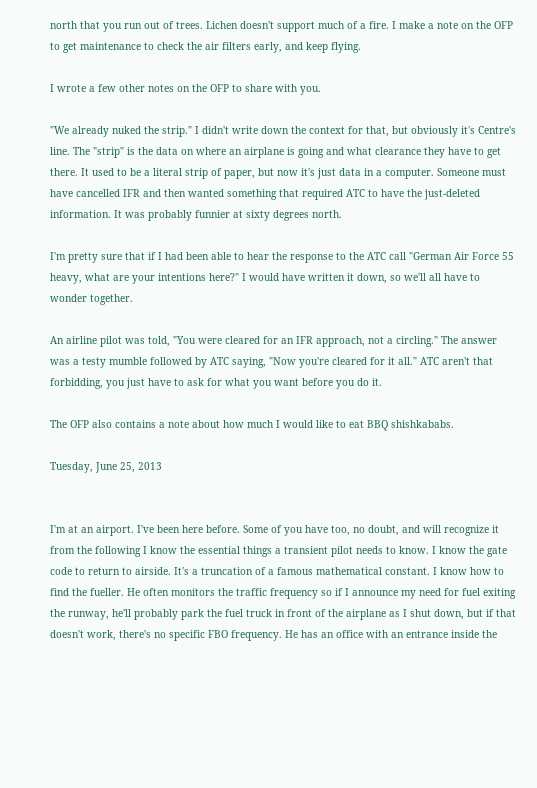north that you run out of trees. Lichen doesn't support much of a fire. I make a note on the OFP to get maintenance to check the air filters early, and keep flying.

I wrote a few other notes on the OFP to share with you.

"We already nuked the strip." I didn't write down the context for that, but obviously it's Centre's line. The "strip" is the data on where an airplane is going and what clearance they have to get there. It used to be a literal strip of paper, but now it's just data in a computer. Someone must have cancelled IFR and then wanted something that required ATC to have the just-deleted information. It was probably funnier at sixty degrees north.

I'm pretty sure that if I had been able to hear the response to the ATC call "German Air Force 55 heavy, what are your intentions here?" I would have written it down, so we'll all have to wonder together.

An airline pilot was told, "You were cleared for an IFR approach, not a circling." The answer was a testy mumble followed by ATC saying, "Now you're cleared for it all." ATC aren't that forbidding, you just have to ask for what you want before you do it.

The OFP also contains a note about how much I would like to eat BBQ shishkababs.

Tuesday, June 25, 2013


I'm at an airport. I've been here before. Some of you have too, no doubt, and will recognize it from the following I know the essential things a transient pilot needs to know. I know the gate code to return to airside. It's a truncation of a famous mathematical constant. I know how to find the fueller. He often monitors the traffic frequency so if I announce my need for fuel exiting the runway, he'll probably park the fuel truck in front of the airplane as I shut down, but if that doesn't work, there's no specific FBO frequency. He has an office with an entrance inside the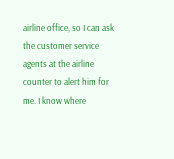airline office, so I can ask the customer service agents at the airline counter to alert him for me. I know where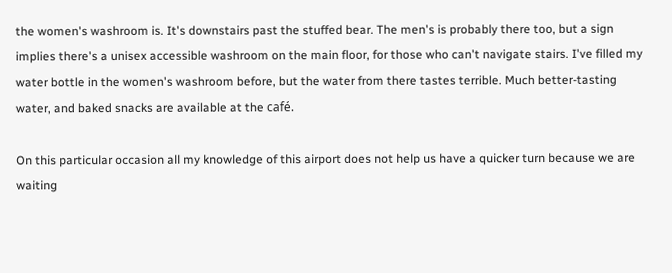the women's washroom is. It's downstairs past the stuffed bear. The men's is probably there too, but a sign implies there's a unisex accessible washroom on the main floor, for those who can't navigate stairs. I've filled my water bottle in the women's washroom before, but the water from there tastes terrible. Much better-tasting water, and baked snacks are available at the café.

On this particular occasion all my knowledge of this airport does not help us have a quicker turn because we are waiting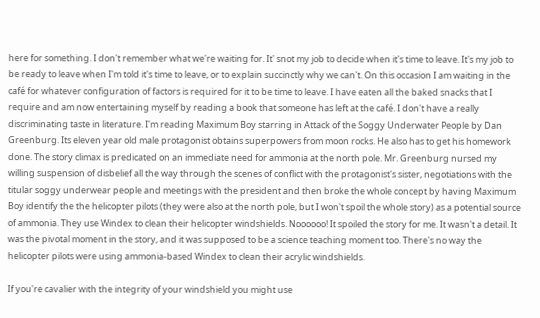here for something. I don't remember what we're waiting for. It' snot my job to decide when it's time to leave. It's my job to be ready to leave when I'm told it's time to leave, or to explain succinctly why we can't. On this occasion I am waiting in the café for whatever configuration of factors is required for it to be time to leave. I have eaten all the baked snacks that I require and am now entertaining myself by reading a book that someone has left at the café. I don't have a really discriminating taste in literature. I'm reading Maximum Boy starring in Attack of the Soggy Underwater People by Dan Greenburg. Its eleven year old male protagonist obtains superpowers from moon rocks. He also has to get his homework done. The story climax is predicated on an immediate need for ammonia at the north pole. Mr. Greenburg nursed my willing suspension of disbelief all the way through the scenes of conflict with the protagonist's sister, negotiations with the titular soggy underwear people and meetings with the president and then broke the whole concept by having Maximum Boy identify the the helicopter pilots (they were also at the north pole, but I won't spoil the whole story) as a potential source of ammonia. They use Windex to clean their helicopter windshields. Noooooo! It spoiled the story for me. It wasn't a detail. It was the pivotal moment in the story, and it was supposed to be a science teaching moment too. There's no way the helicopter pilots were using ammonia-based Windex to clean their acrylic windshields.

If you're cavalier with the integrity of your windshield you might use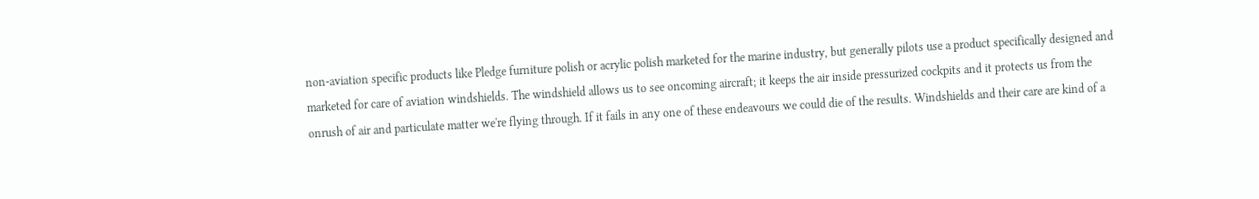non-aviation specific products like Pledge furniture polish or acrylic polish marketed for the marine industry, but generally pilots use a product specifically designed and marketed for care of aviation windshields. The windshield allows us to see oncoming aircraft; it keeps the air inside pressurized cockpits and it protects us from the onrush of air and particulate matter we're flying through. If it fails in any one of these endeavours we could die of the results. Windshields and their care are kind of a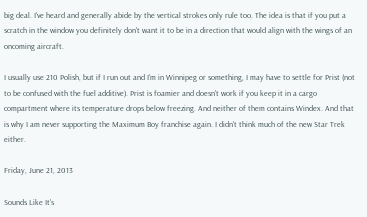big deal. I've heard and generally abide by the vertical strokes only rule too. The idea is that if you put a scratch in the window you definitely don't want it to be in a direction that would align with the wings of an oncoming aircraft.

I usually use 210 Polish, but if I run out and I'm in Winnipeg or something, I may have to settle for Prist (not to be confused with the fuel additive). Prist is foamier and doesn't work if you keep it in a cargo compartment where its temperature drops below freezing. And neither of them contains Windex. And that is why I am never supporting the Maximum Boy franchise again. I didn't think much of the new Star Trek either.

Friday, June 21, 2013

Sounds Like It's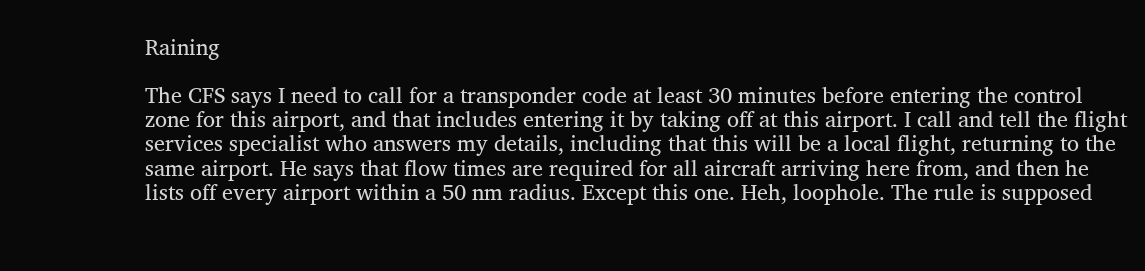Raining

The CFS says I need to call for a transponder code at least 30 minutes before entering the control zone for this airport, and that includes entering it by taking off at this airport. I call and tell the flight services specialist who answers my details, including that this will be a local flight, returning to the same airport. He says that flow times are required for all aircraft arriving here from, and then he lists off every airport within a 50 nm radius. Except this one. Heh, loophole. The rule is supposed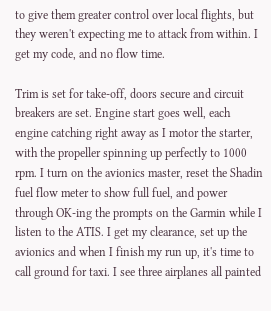to give them greater control over local flights, but they weren't expecting me to attack from within. I get my code, and no flow time.

Trim is set for take-off, doors secure and circuit breakers are set. Engine start goes well, each engine catching right away as I motor the starter, with the propeller spinning up perfectly to 1000 rpm. I turn on the avionics master, reset the Shadin fuel flow meter to show full fuel, and power through OK-ing the prompts on the Garmin while I listen to the ATIS. I get my clearance, set up the avionics and when I finish my run up, it's time to call ground for taxi. I see three airplanes all painted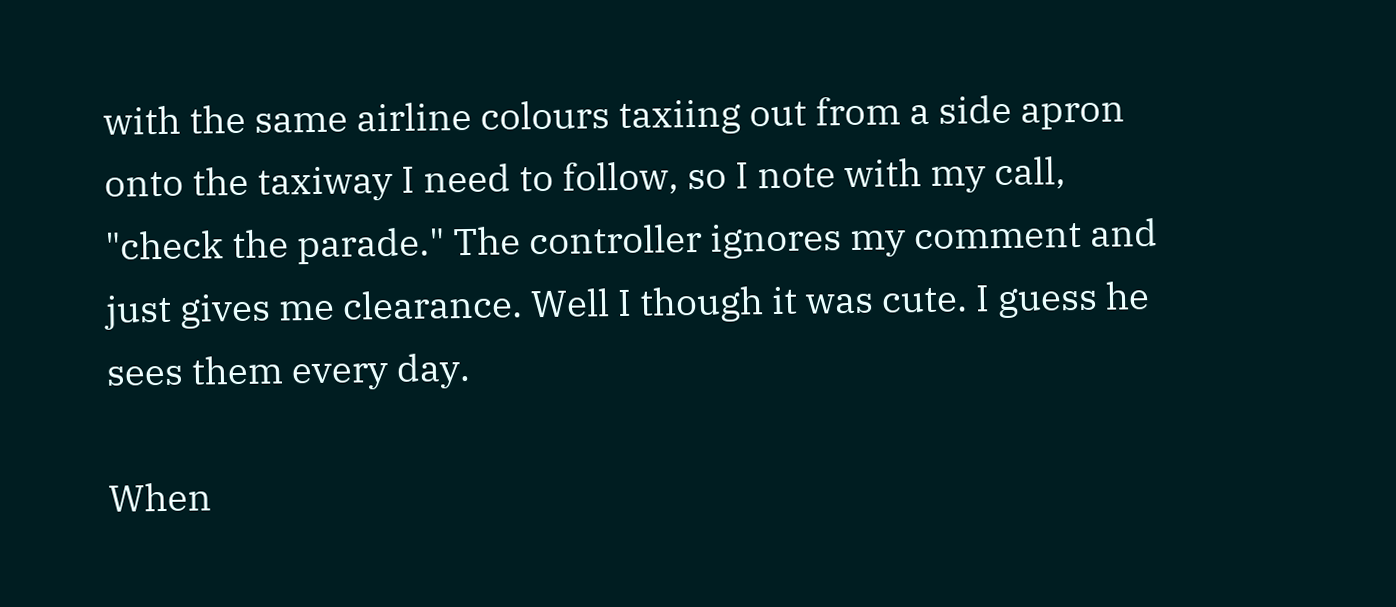with the same airline colours taxiing out from a side apron onto the taxiway I need to follow, so I note with my call, "check the parade." The controller ignores my comment and just gives me clearance. Well I though it was cute. I guess he sees them every day.

When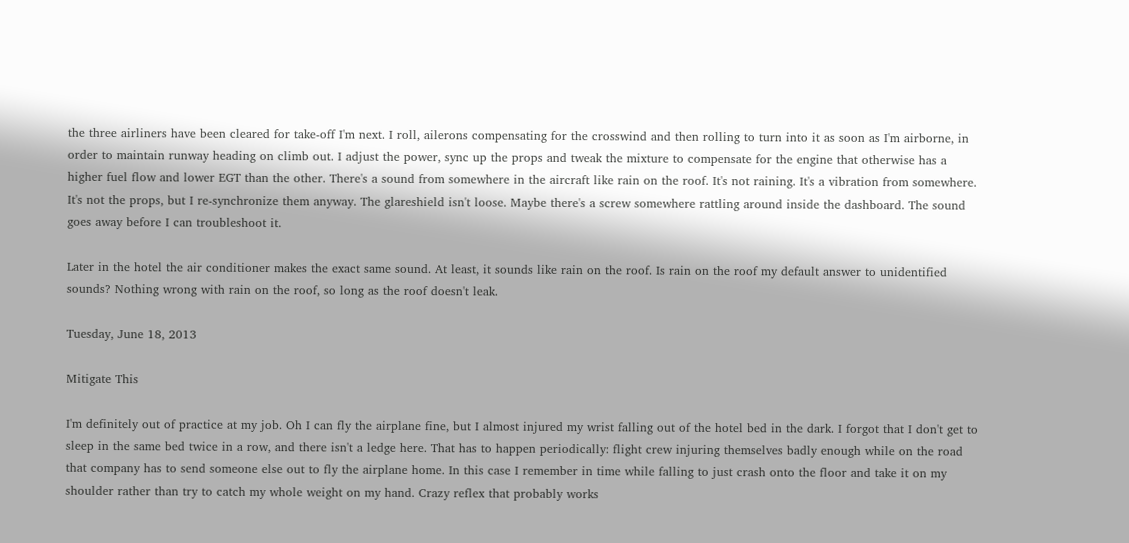the three airliners have been cleared for take-off I'm next. I roll, ailerons compensating for the crosswind and then rolling to turn into it as soon as I'm airborne, in order to maintain runway heading on climb out. I adjust the power, sync up the props and tweak the mixture to compensate for the engine that otherwise has a higher fuel flow and lower EGT than the other. There's a sound from somewhere in the aircraft like rain on the roof. It's not raining. It's a vibration from somewhere. It's not the props, but I re-synchronize them anyway. The glareshield isn't loose. Maybe there's a screw somewhere rattling around inside the dashboard. The sound goes away before I can troubleshoot it.

Later in the hotel the air conditioner makes the exact same sound. At least, it sounds like rain on the roof. Is rain on the roof my default answer to unidentified sounds? Nothing wrong with rain on the roof, so long as the roof doesn't leak.

Tuesday, June 18, 2013

Mitigate This

I'm definitely out of practice at my job. Oh I can fly the airplane fine, but I almost injured my wrist falling out of the hotel bed in the dark. I forgot that I don't get to sleep in the same bed twice in a row, and there isn't a ledge here. That has to happen periodically: flight crew injuring themselves badly enough while on the road that company has to send someone else out to fly the airplane home. In this case I remember in time while falling to just crash onto the floor and take it on my shoulder rather than try to catch my whole weight on my hand. Crazy reflex that probably works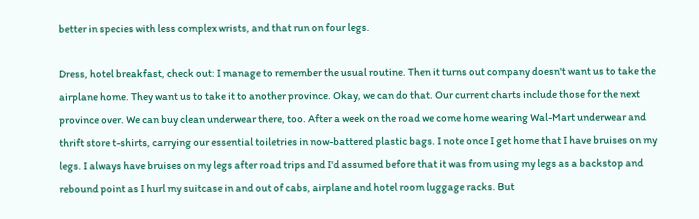better in species with less complex wrists, and that run on four legs.

Dress, hotel breakfast, check out: I manage to remember the usual routine. Then it turns out company doesn't want us to take the airplane home. They want us to take it to another province. Okay, we can do that. Our current charts include those for the next province over. We can buy clean underwear there, too. After a week on the road we come home wearing Wal-Mart underwear and thrift store t-shirts, carrying our essential toiletries in now-battered plastic bags. I note once I get home that I have bruises on my legs. I always have bruises on my legs after road trips and I'd assumed before that it was from using my legs as a backstop and rebound point as I hurl my suitcase in and out of cabs, airplane and hotel room luggage racks. But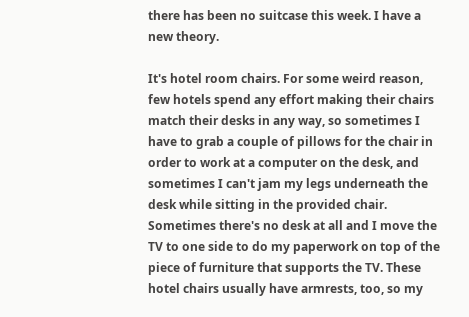there has been no suitcase this week. I have a new theory.

It's hotel room chairs. For some weird reason, few hotels spend any effort making their chairs match their desks in any way, so sometimes I have to grab a couple of pillows for the chair in order to work at a computer on the desk, and sometimes I can't jam my legs underneath the desk while sitting in the provided chair. Sometimes there's no desk at all and I move the TV to one side to do my paperwork on top of the piece of furniture that supports the TV. These hotel chairs usually have armrests, too, so my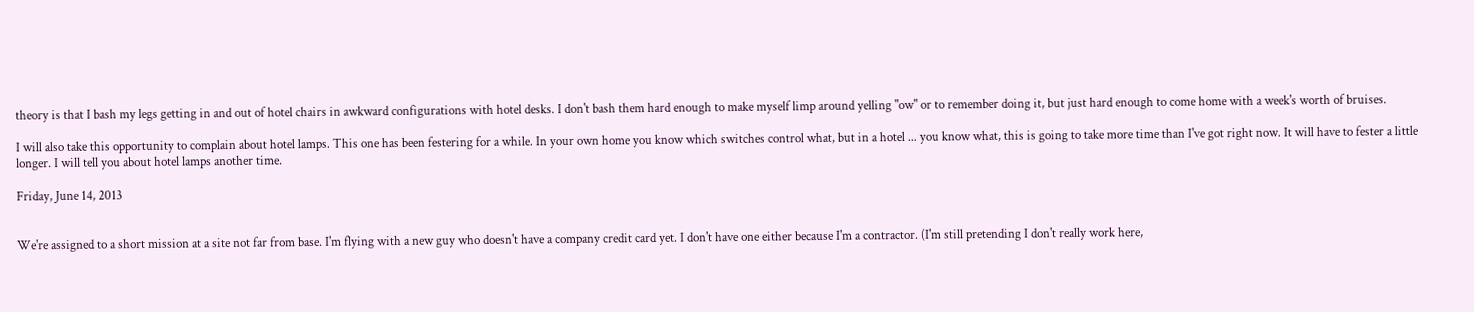theory is that I bash my legs getting in and out of hotel chairs in awkward configurations with hotel desks. I don't bash them hard enough to make myself limp around yelling "ow" or to remember doing it, but just hard enough to come home with a week's worth of bruises.

I will also take this opportunity to complain about hotel lamps. This one has been festering for a while. In your own home you know which switches control what, but in a hotel ... you know what, this is going to take more time than I've got right now. It will have to fester a little longer. I will tell you about hotel lamps another time.

Friday, June 14, 2013


We're assigned to a short mission at a site not far from base. I'm flying with a new guy who doesn't have a company credit card yet. I don't have one either because I'm a contractor. (I'm still pretending I don't really work here,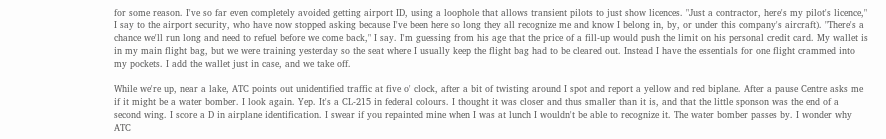for some reason. I've so far even completely avoided getting airport ID, using a loophole that allows transient pilots to just show licences. "Just a contractor, here's my pilot's licence," I say to the airport security, who have now stopped asking because I've been here so long they all recognize me and know I belong in, by, or under this company's aircraft). "There's a chance we'll run long and need to refuel before we come back," I say. I'm guessing from his age that the price of a fill-up would push the limit on his personal credit card. My wallet is in my main flight bag, but we were training yesterday so the seat where I usually keep the flight bag had to be cleared out. Instead I have the essentials for one flight crammed into my pockets. I add the wallet just in case, and we take off.

While we're up, near a lake, ATC points out unidentified traffic at five o' clock, after a bit of twisting around I spot and report a yellow and red biplane. After a pause Centre asks me if it might be a water bomber. I look again. Yep. It's a CL-215 in federal colours. I thought it was closer and thus smaller than it is, and that the little sponson was the end of a second wing. I score a D in airplane identification. I swear if you repainted mine when I was at lunch I wouldn't be able to recognize it. The water bomber passes by. I wonder why ATC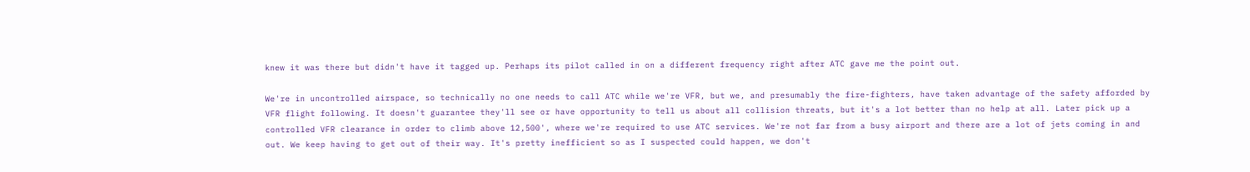knew it was there but didn't have it tagged up. Perhaps its pilot called in on a different frequency right after ATC gave me the point out.

We're in uncontrolled airspace, so technically no one needs to call ATC while we're VFR, but we, and presumably the fire-fighters, have taken advantage of the safety afforded by VFR flight following. It doesn't guarantee they'll see or have opportunity to tell us about all collision threats, but it's a lot better than no help at all. Later pick up a controlled VFR clearance in order to climb above 12,500', where we're required to use ATC services. We're not far from a busy airport and there are a lot of jets coming in and out. We keep having to get out of their way. It's pretty inefficient so as I suspected could happen, we don't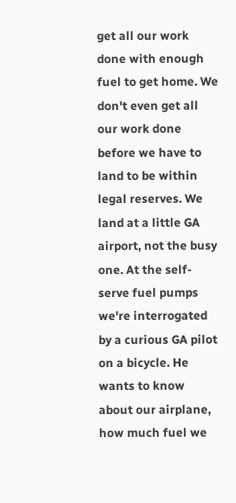get all our work done with enough fuel to get home. We don't even get all our work done before we have to land to be within legal reserves. We land at a little GA airport, not the busy one. At the self-serve fuel pumps we're interrogated by a curious GA pilot on a bicycle. He wants to know about our airplane, how much fuel we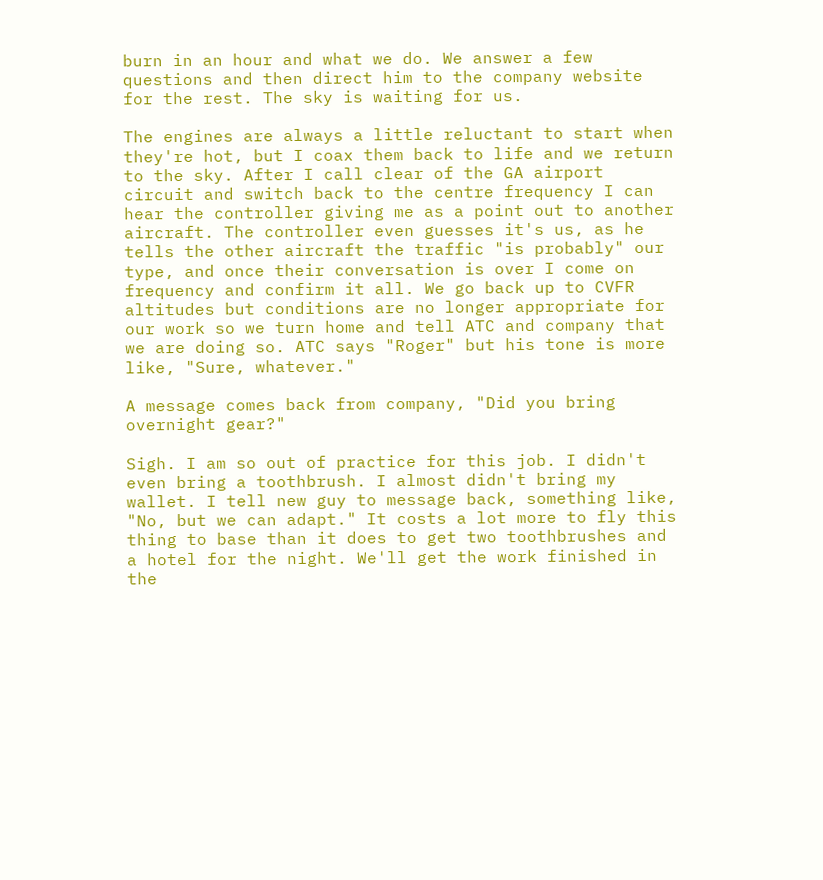burn in an hour and what we do. We answer a few questions and then direct him to the company website for the rest. The sky is waiting for us.

The engines are always a little reluctant to start when they're hot, but I coax them back to life and we return to the sky. After I call clear of the GA airport circuit and switch back to the centre frequency I can hear the controller giving me as a point out to another aircraft. The controller even guesses it's us, as he tells the other aircraft the traffic "is probably" our type, and once their conversation is over I come on frequency and confirm it all. We go back up to CVFR altitudes but conditions are no longer appropriate for our work so we turn home and tell ATC and company that we are doing so. ATC says "Roger" but his tone is more like, "Sure, whatever."

A message comes back from company, "Did you bring overnight gear?"

Sigh. I am so out of practice for this job. I didn't even bring a toothbrush. I almost didn't bring my wallet. I tell new guy to message back, something like, "No, but we can adapt." It costs a lot more to fly this thing to base than it does to get two toothbrushes and a hotel for the night. We'll get the work finished in the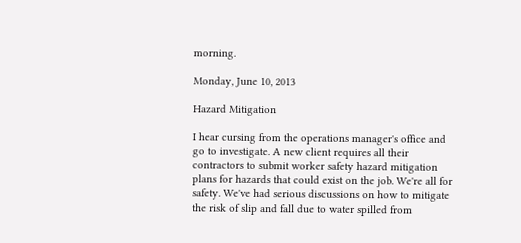morning.

Monday, June 10, 2013

Hazard Mitigation

I hear cursing from the operations manager's office and go to investigate. A new client requires all their contractors to submit worker safety hazard mitigation plans for hazards that could exist on the job. We're all for safety. We've had serious discussions on how to mitigate the risk of slip and fall due to water spilled from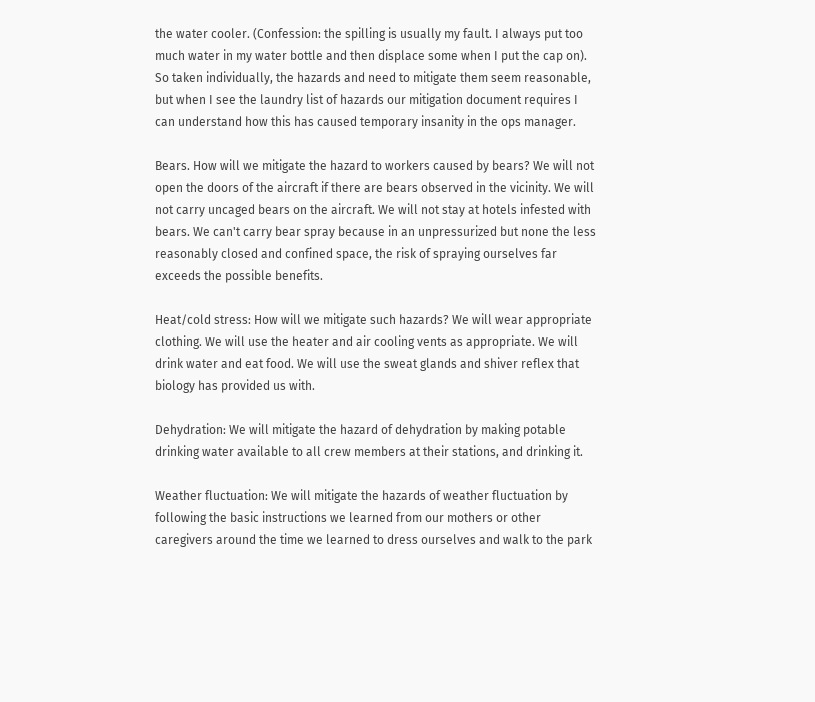the water cooler. (Confession: the spilling is usually my fault. I always put too much water in my water bottle and then displace some when I put the cap on). So taken individually, the hazards and need to mitigate them seem reasonable, but when I see the laundry list of hazards our mitigation document requires I can understand how this has caused temporary insanity in the ops manager.

Bears. How will we mitigate the hazard to workers caused by bears? We will not open the doors of the aircraft if there are bears observed in the vicinity. We will not carry uncaged bears on the aircraft. We will not stay at hotels infested with bears. We can't carry bear spray because in an unpressurized but none the less reasonably closed and confined space, the risk of spraying ourselves far exceeds the possible benefits.

Heat/cold stress: How will we mitigate such hazards? We will wear appropriate clothing. We will use the heater and air cooling vents as appropriate. We will drink water and eat food. We will use the sweat glands and shiver reflex that biology has provided us with.

Dehydration: We will mitigate the hazard of dehydration by making potable drinking water available to all crew members at their stations, and drinking it.

Weather fluctuation: We will mitigate the hazards of weather fluctuation by following the basic instructions we learned from our mothers or other caregivers around the time we learned to dress ourselves and walk to the park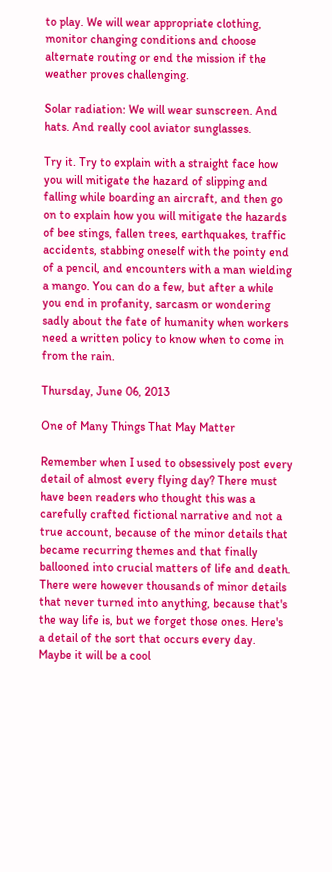to play. We will wear appropriate clothing, monitor changing conditions and choose alternate routing or end the mission if the weather proves challenging.

Solar radiation: We will wear sunscreen. And hats. And really cool aviator sunglasses.

Try it. Try to explain with a straight face how you will mitigate the hazard of slipping and falling while boarding an aircraft, and then go on to explain how you will mitigate the hazards of bee stings, fallen trees, earthquakes, traffic accidents, stabbing oneself with the pointy end of a pencil, and encounters with a man wielding a mango. You can do a few, but after a while you end in profanity, sarcasm or wondering sadly about the fate of humanity when workers need a written policy to know when to come in from the rain.

Thursday, June 06, 2013

One of Many Things That May Matter

Remember when I used to obsessively post every detail of almost every flying day? There must have been readers who thought this was a carefully crafted fictional narrative and not a true account, because of the minor details that became recurring themes and that finally ballooned into crucial matters of life and death. There were however thousands of minor details that never turned into anything, because that's the way life is, but we forget those ones. Here's a detail of the sort that occurs every day. Maybe it will be a cool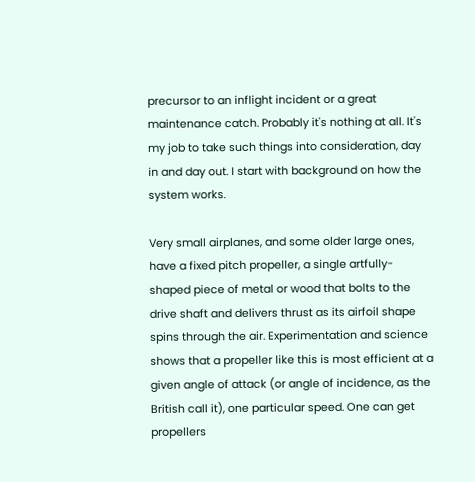precursor to an inflight incident or a great maintenance catch. Probably it's nothing at all. It's my job to take such things into consideration, day in and day out. I start with background on how the system works.

Very small airplanes, and some older large ones, have a fixed pitch propeller, a single artfully-shaped piece of metal or wood that bolts to the drive shaft and delivers thrust as its airfoil shape spins through the air. Experimentation and science shows that a propeller like this is most efficient at a given angle of attack (or angle of incidence, as the British call it), one particular speed. One can get propellers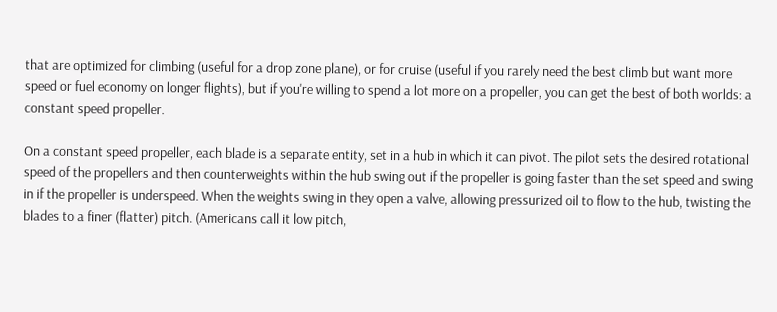that are optimized for climbing (useful for a drop zone plane), or for cruise (useful if you rarely need the best climb but want more speed or fuel economy on longer flights), but if you're willing to spend a lot more on a propeller, you can get the best of both worlds: a constant speed propeller.

On a constant speed propeller, each blade is a separate entity, set in a hub in which it can pivot. The pilot sets the desired rotational speed of the propellers and then counterweights within the hub swing out if the propeller is going faster than the set speed and swing in if the propeller is underspeed. When the weights swing in they open a valve, allowing pressurized oil to flow to the hub, twisting the blades to a finer (flatter) pitch. (Americans call it low pitch,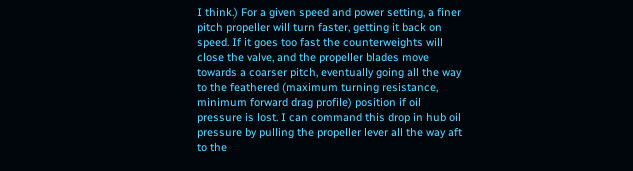I think.) For a given speed and power setting, a finer pitch propeller will turn faster, getting it back on speed. If it goes too fast the counterweights will close the valve, and the propeller blades move towards a coarser pitch, eventually going all the way to the feathered (maximum turning resistance, minimum forward drag profile) position if oil pressure is lost. I can command this drop in hub oil pressure by pulling the propeller lever all the way aft to the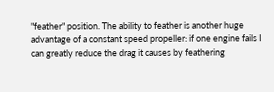"feather" position. The ability to feather is another huge advantage of a constant speed propeller: if one engine fails I can greatly reduce the drag it causes by feathering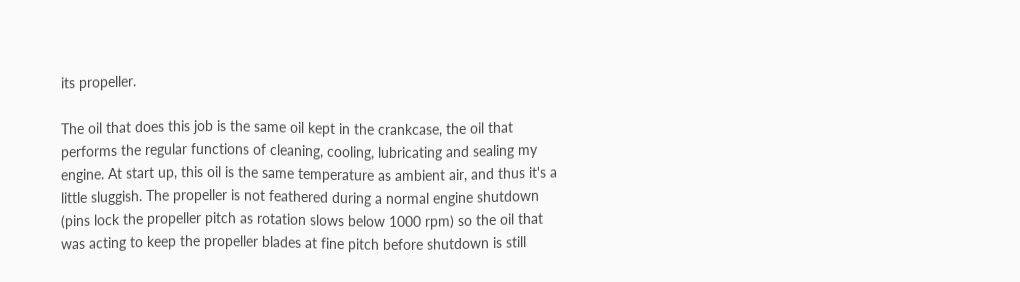its propeller.

The oil that does this job is the same oil kept in the crankcase, the oil that performs the regular functions of cleaning, cooling, lubricating and sealing my engine. At start up, this oil is the same temperature as ambient air, and thus it's a little sluggish. The propeller is not feathered during a normal engine shutdown (pins lock the propeller pitch as rotation slows below 1000 rpm) so the oil that was acting to keep the propeller blades at fine pitch before shutdown is still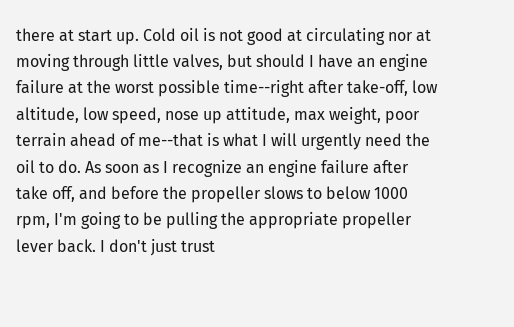there at start up. Cold oil is not good at circulating nor at moving through little valves, but should I have an engine failure at the worst possible time--right after take-off, low altitude, low speed, nose up attitude, max weight, poor terrain ahead of me--that is what I will urgently need the oil to do. As soon as I recognize an engine failure after take off, and before the propeller slows to below 1000 rpm, I'm going to be pulling the appropriate propeller lever back. I don't just trust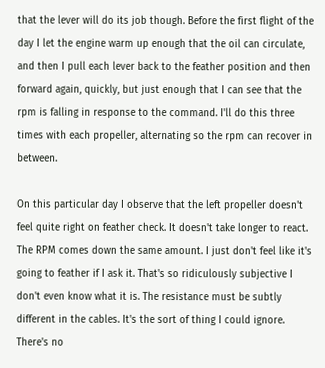that the lever will do its job though. Before the first flight of the day I let the engine warm up enough that the oil can circulate, and then I pull each lever back to the feather position and then forward again, quickly, but just enough that I can see that the rpm is falling in response to the command. I'll do this three times with each propeller, alternating so the rpm can recover in between.

On this particular day I observe that the left propeller doesn't feel quite right on feather check. It doesn't take longer to react. The RPM comes down the same amount. I just don't feel like it's going to feather if I ask it. That's so ridiculously subjective I don't even know what it is. The resistance must be subtly different in the cables. It's the sort of thing I could ignore. There's no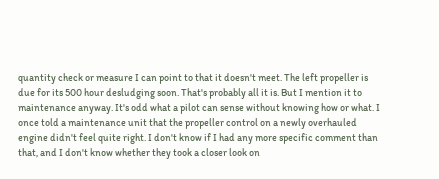quantity check or measure I can point to that it doesn't meet. The left propeller is due for its 500 hour desludging soon. That's probably all it is. But I mention it to maintenance anyway. It's odd what a pilot can sense without knowing how or what. I once told a maintenance unit that the propeller control on a newly overhauled engine didn't feel quite right. I don't know if I had any more specific comment than that, and I don't know whether they took a closer look on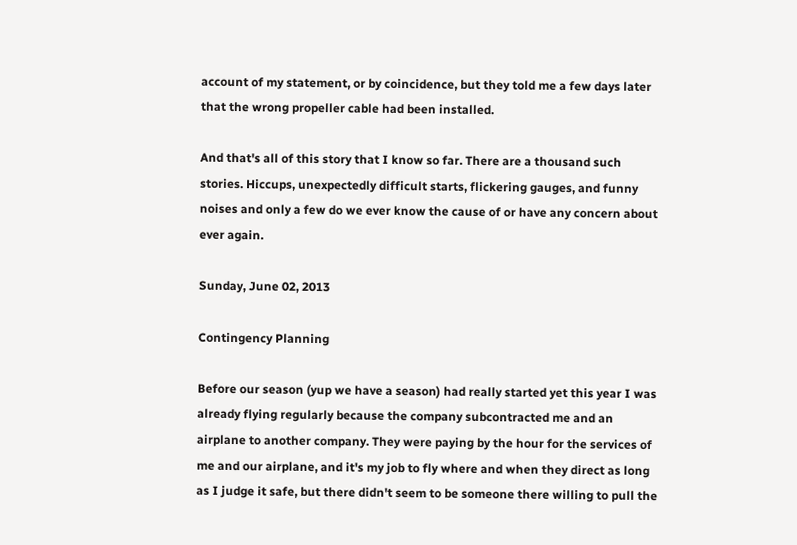account of my statement, or by coincidence, but they told me a few days later that the wrong propeller cable had been installed.

And that's all of this story that I know so far. There are a thousand such stories. Hiccups, unexpectedly difficult starts, flickering gauges, and funny noises and only a few do we ever know the cause of or have any concern about ever again.

Sunday, June 02, 2013

Contingency Planning

Before our season (yup we have a season) had really started yet this year I was already flying regularly because the company subcontracted me and an airplane to another company. They were paying by the hour for the services of me and our airplane, and it's my job to fly where and when they direct as long as I judge it safe, but there didn't seem to be someone there willing to pull the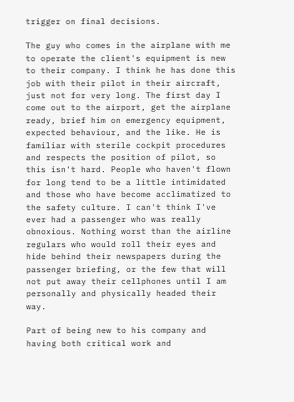trigger on final decisions.

The guy who comes in the airplane with me to operate the client's equipment is new to their company. I think he has done this job with their pilot in their aircraft, just not for very long. The first day I come out to the airport, get the airplane ready, brief him on emergency equipment, expected behaviour, and the like. He is familiar with sterile cockpit procedures and respects the position of pilot, so this isn't hard. People who haven't flown for long tend to be a little intimidated and those who have become acclimatized to the safety culture. I can't think I've ever had a passenger who was really obnoxious. Nothing worst than the airline regulars who would roll their eyes and hide behind their newspapers during the passenger briefing, or the few that will not put away their cellphones until I am personally and physically headed their way.

Part of being new to his company and having both critical work and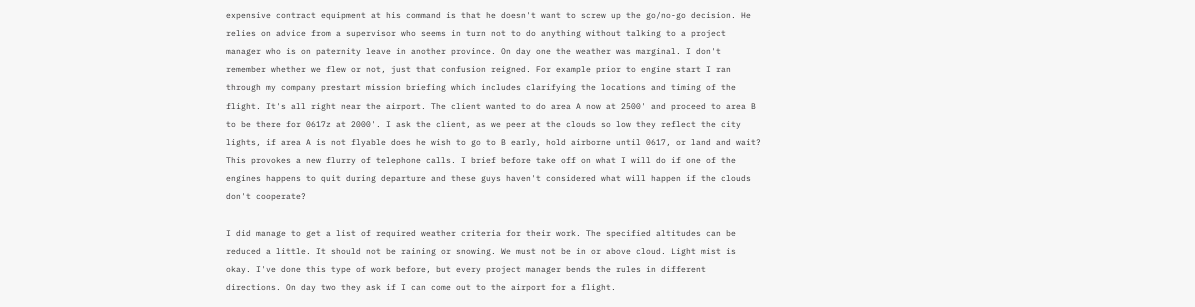expensive contract equipment at his command is that he doesn't want to screw up the go/no-go decision. He relies on advice from a supervisor who seems in turn not to do anything without talking to a project manager who is on paternity leave in another province. On day one the weather was marginal. I don't remember whether we flew or not, just that confusion reigned. For example prior to engine start I ran through my company prestart mission briefing which includes clarifying the locations and timing of the flight. It's all right near the airport. The client wanted to do area A now at 2500' and proceed to area B to be there for 0617z at 2000'. I ask the client, as we peer at the clouds so low they reflect the city lights, if area A is not flyable does he wish to go to B early, hold airborne until 0617, or land and wait? This provokes a new flurry of telephone calls. I brief before take off on what I will do if one of the engines happens to quit during departure and these guys haven't considered what will happen if the clouds don't cooperate?

I did manage to get a list of required weather criteria for their work. The specified altitudes can be reduced a little. It should not be raining or snowing. We must not be in or above cloud. Light mist is okay. I've done this type of work before, but every project manager bends the rules in different directions. On day two they ask if I can come out to the airport for a flight.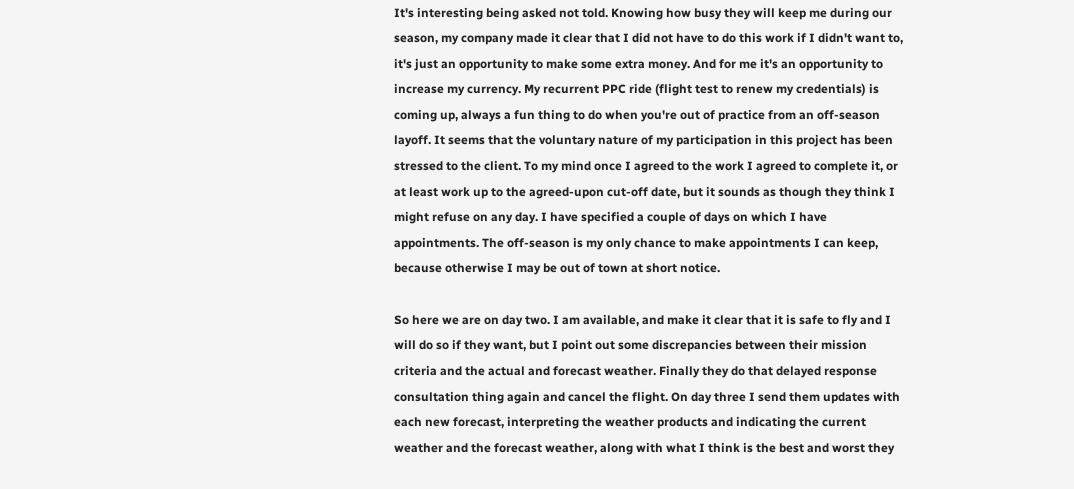It's interesting being asked not told. Knowing how busy they will keep me during our season, my company made it clear that I did not have to do this work if I didn't want to, it's just an opportunity to make some extra money. And for me it's an opportunity to increase my currency. My recurrent PPC ride (flight test to renew my credentials) is coming up, always a fun thing to do when you're out of practice from an off-season layoff. It seems that the voluntary nature of my participation in this project has been stressed to the client. To my mind once I agreed to the work I agreed to complete it, or at least work up to the agreed-upon cut-off date, but it sounds as though they think I might refuse on any day. I have specified a couple of days on which I have appointments. The off-season is my only chance to make appointments I can keep, because otherwise I may be out of town at short notice.

So here we are on day two. I am available, and make it clear that it is safe to fly and I will do so if they want, but I point out some discrepancies between their mission criteria and the actual and forecast weather. Finally they do that delayed response consultation thing again and cancel the flight. On day three I send them updates with each new forecast, interpreting the weather products and indicating the current weather and the forecast weather, along with what I think is the best and worst they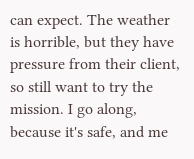can expect. The weather is horrible, but they have pressure from their client, so still want to try the mission. I go along, because it's safe, and me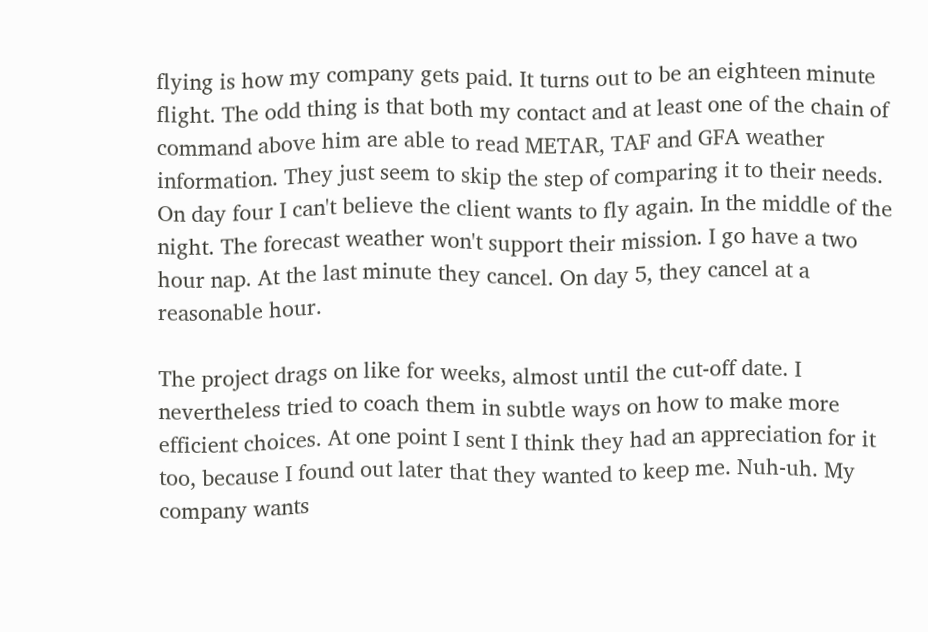flying is how my company gets paid. It turns out to be an eighteen minute flight. The odd thing is that both my contact and at least one of the chain of command above him are able to read METAR, TAF and GFA weather information. They just seem to skip the step of comparing it to their needs. On day four I can't believe the client wants to fly again. In the middle of the night. The forecast weather won't support their mission. I go have a two hour nap. At the last minute they cancel. On day 5, they cancel at a reasonable hour.

The project drags on like for weeks, almost until the cut-off date. I nevertheless tried to coach them in subtle ways on how to make more efficient choices. At one point I sent I think they had an appreciation for it too, because I found out later that they wanted to keep me. Nuh-uh. My company wants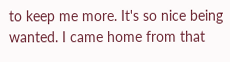to keep me more. It's so nice being wanted. I came home from that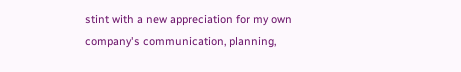stint with a new appreciation for my own company's communication, planning,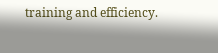training and efficiency.